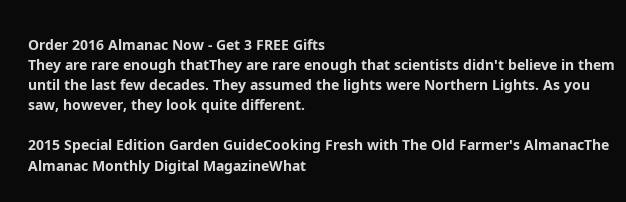Order 2016 Almanac Now - Get 3 FREE Gifts
They are rare enough thatThey are rare enough that scientists didn't believe in them until the last few decades. They assumed the lights were Northern Lights. As you saw, however, they look quite different.

2015 Special Edition Garden GuideCooking Fresh with The Old Farmer's AlmanacThe Almanac Monthly Digital MagazineWhat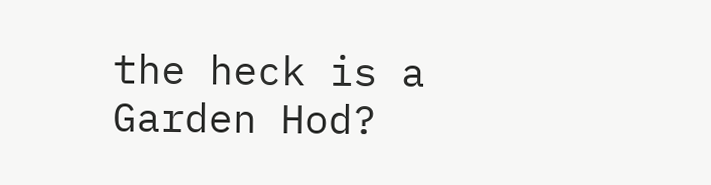the heck is a Garden Hod?